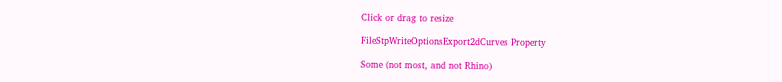Click or drag to resize

FileStpWriteOptionsExport2dCurves Property

Some (not most, and not Rhino)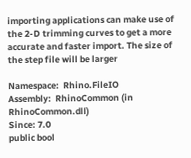importing applications can make use of the 2-D trimming curves to get a more accurate and faster import. The size of the step file will be larger

Namespace:  Rhino.FileIO
Assembly:  RhinoCommon (in RhinoCommon.dll)
Since: 7.0
public bool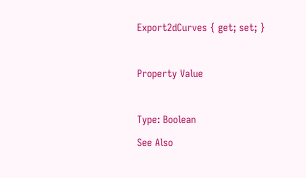Export2dCurves { get; set; }

Property Value

Type: Boolean
See Also